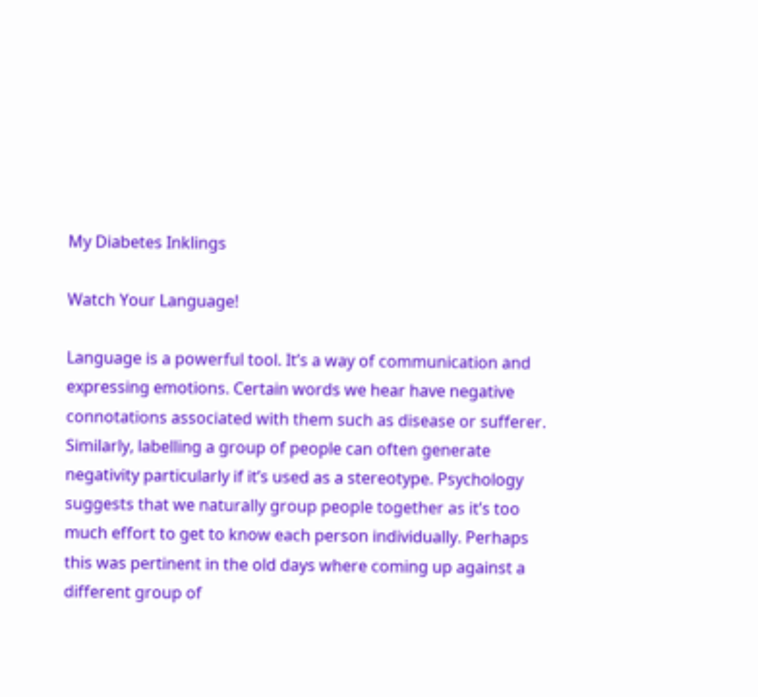My Diabetes Inklings

Watch Your Language!

Language is a powerful tool. It’s a way of communication and expressing emotions. Certain words we hear have negative connotations associated with them such as disease or sufferer. Similarly, labelling a group of people can often generate negativity particularly if it’s used as a stereotype. Psychology suggests that we naturally group people together as it’s too much effort to get to know each person individually. Perhaps this was pertinent in the old days where coming up against a different group of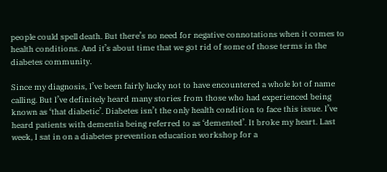people could spell death. But there’s no need for negative connotations when it comes to health conditions. And it’s about time that we got rid of some of those terms in the diabetes community.

Since my diagnosis, I’ve been fairly lucky not to have encountered a whole lot of name calling. But I’ve definitely heard many stories from those who had experienced being known as ‘that diabetic’. Diabetes isn’t the only health condition to face this issue. I’ve heard patients with dementia being referred to as ‘demented’. It broke my heart. Last week, I sat in on a diabetes prevention education workshop for a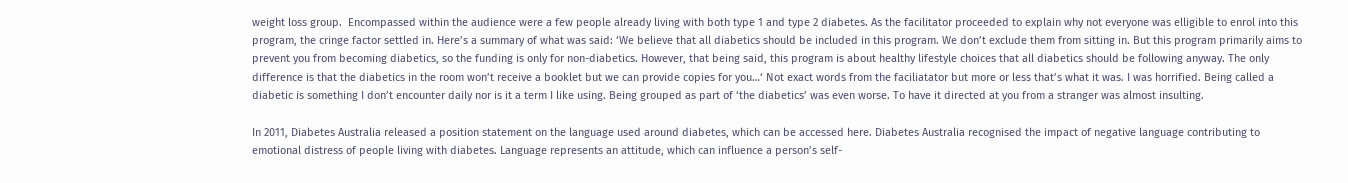weight loss group.  Encompassed within the audience were a few people already living with both type 1 and type 2 diabetes. As the facilitator proceeded to explain why not everyone was elligible to enrol into this program, the cringe factor settled in. Here’s a summary of what was said: ‘We believe that all diabetics should be included in this program. We don’t exclude them from sitting in. But this program primarily aims to prevent you from becoming diabetics, so the funding is only for non-diabetics. However, that being said, this program is about healthy lifestyle choices that all diabetics should be following anyway. The only difference is that the diabetics in the room won’t receive a booklet but we can provide copies for you…‘ Not exact words from the faciliatator but more or less that’s what it was. I was horrified. Being called a diabetic is something I don’t encounter daily nor is it a term I like using. Being grouped as part of ‘the diabetics’ was even worse. To have it directed at you from a stranger was almost insulting.

In 2011, Diabetes Australia released a position statement on the language used around diabetes, which can be accessed here. Diabetes Australia recognised the impact of negative language contributing to emotional distress of people living with diabetes. Language represents an attitude, which can influence a person’s self-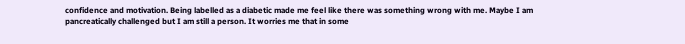confidence and motivation. Being labelled as a diabetic made me feel like there was something wrong with me. Maybe I am pancreatically challenged but I am still a person. It worries me that in some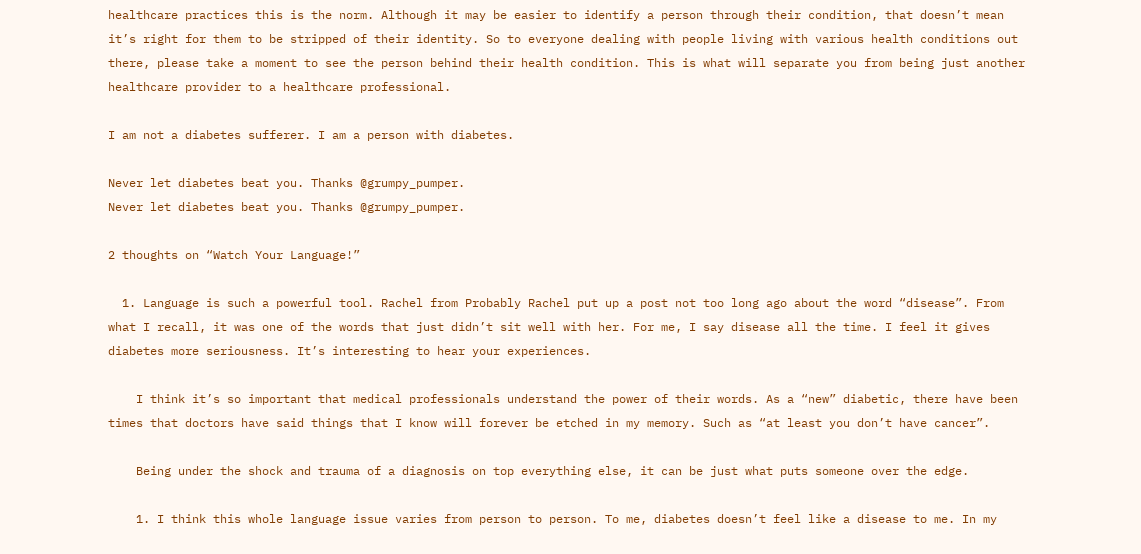healthcare practices this is the norm. Although it may be easier to identify a person through their condition, that doesn’t mean it’s right for them to be stripped of their identity. So to everyone dealing with people living with various health conditions out there, please take a moment to see the person behind their health condition. This is what will separate you from being just another healthcare provider to a healthcare professional.

I am not a diabetes sufferer. I am a person with diabetes.

Never let diabetes beat you. Thanks @grumpy_pumper.
Never let diabetes beat you. Thanks @grumpy_pumper.

2 thoughts on “Watch Your Language!”

  1. Language is such a powerful tool. Rachel from Probably Rachel put up a post not too long ago about the word “disease”. From what I recall, it was one of the words that just didn’t sit well with her. For me, I say disease all the time. I feel it gives diabetes more seriousness. It’s interesting to hear your experiences.

    I think it’s so important that medical professionals understand the power of their words. As a “new” diabetic, there have been times that doctors have said things that I know will forever be etched in my memory. Such as “at least you don’t have cancer”.

    Being under the shock and trauma of a diagnosis on top everything else, it can be just what puts someone over the edge.

    1. I think this whole language issue varies from person to person. To me, diabetes doesn’t feel like a disease to me. In my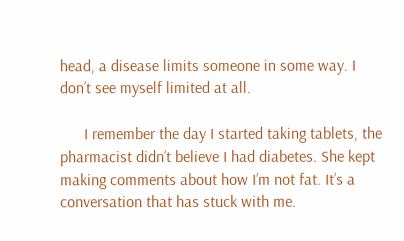head, a disease limits someone in some way. I don’t see myself limited at all.

      I remember the day I started taking tablets, the pharmacist didn’t believe I had diabetes. She kept making comments about how I’m not fat. It’s a conversation that has stuck with me.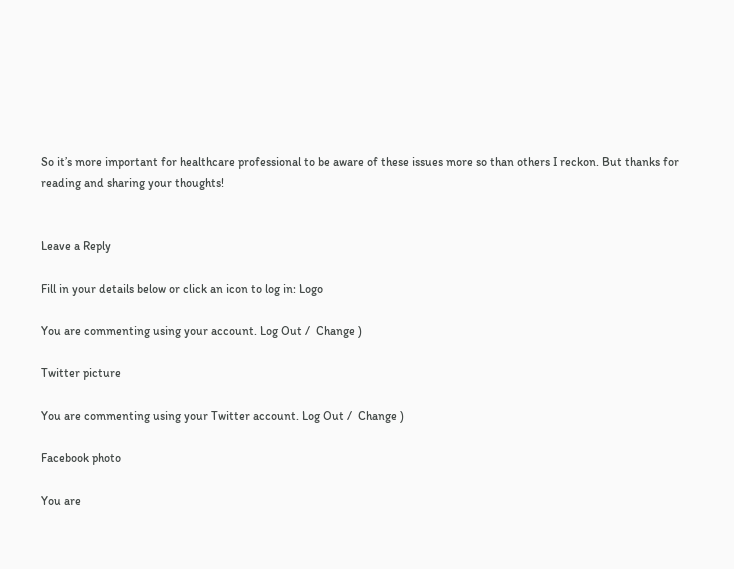So it’s more important for healthcare professional to be aware of these issues more so than others I reckon. But thanks for reading and sharing your thoughts!


Leave a Reply

Fill in your details below or click an icon to log in: Logo

You are commenting using your account. Log Out /  Change )

Twitter picture

You are commenting using your Twitter account. Log Out /  Change )

Facebook photo

You are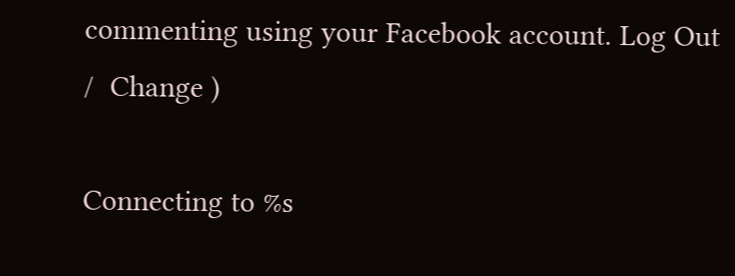commenting using your Facebook account. Log Out /  Change )

Connecting to %s